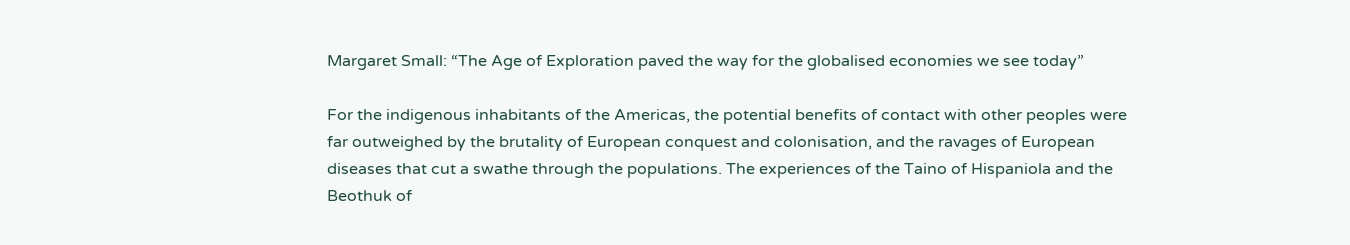Margaret Small: “The Age of Exploration paved the way for the globalised economies we see today”

For the indigenous inhabitants of the Americas, the potential benefits of contact with other peoples were far outweighed by the brutality of European conquest and colonisation, and the ravages of European diseases that cut a swathe through the populations. The experiences of the Taino of Hispaniola and the Beothuk of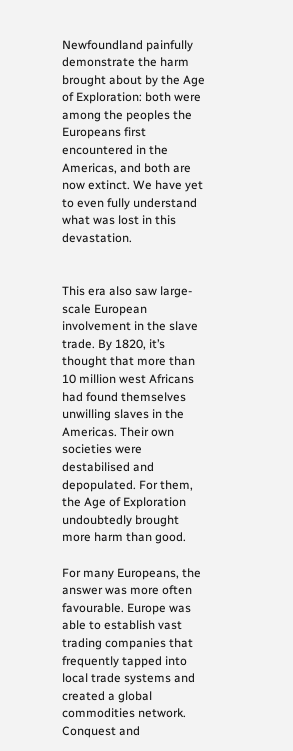Newfoundland painfully demonstrate the harm brought about by the Age of Exploration: both were among the peoples the Europeans first encountered in the Americas, and both are now extinct. We have yet to even fully understand what was lost in this devastation.


This era also saw large-scale European involvement in the slave trade. By 1820, it’s thought that more than 10 million west Africans had found themselves unwilling slaves in the Americas. Their own societies were destabilised and depopulated. For them, the Age of Exploration undoubtedly brought more harm than good.

For many Europeans, the answer was more often favourable. Europe was able to establish vast trading companies that frequently tapped into local trade systems and created a global commodities network. Conquest and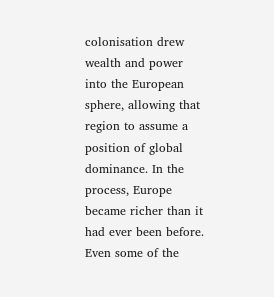colonisation drew wealth and power into the European sphere, allowing that region to assume a position of global dominance. In the process, Europe became richer than it had ever been before. Even some of the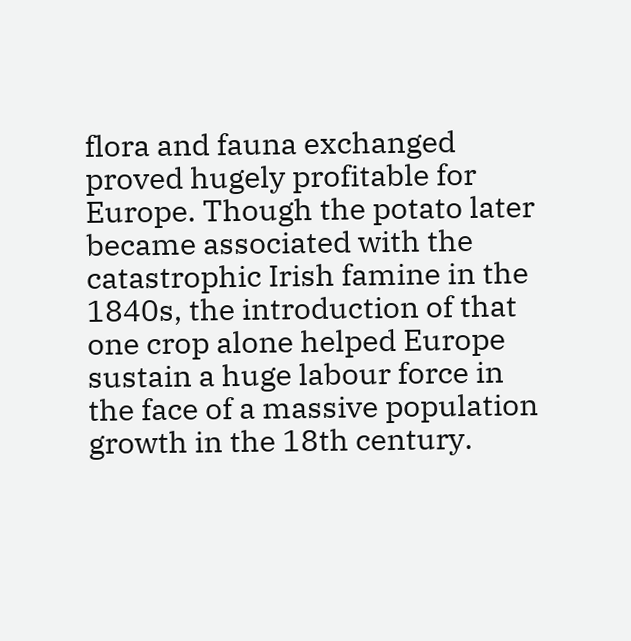flora and fauna exchanged proved hugely profitable for Europe. Though the potato later became associated with the catastrophic Irish famine in the 1840s, the introduction of that one crop alone helped Europe sustain a huge labour force in the face of a massive population growth in the 18th century.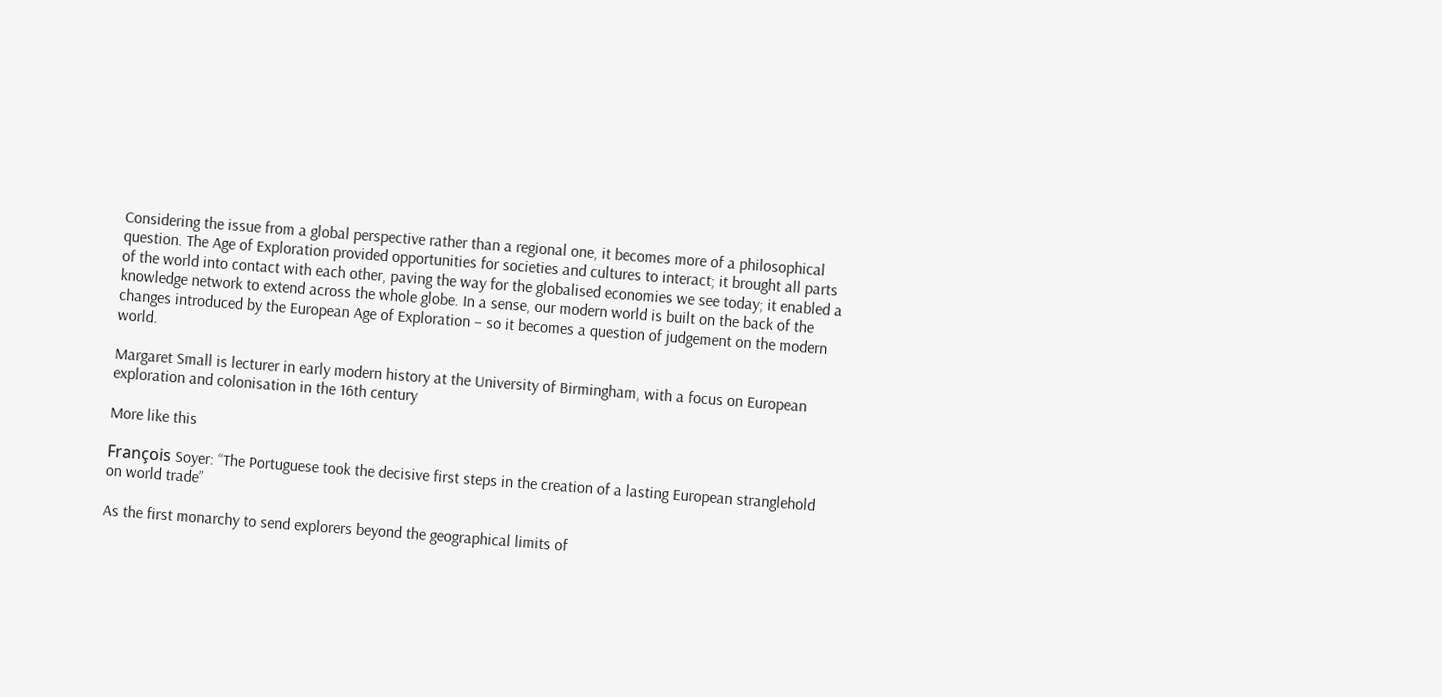Considering the issue from a global perspective rather than a regional one, it becomes more of a philosophical question. The Age of Exploration provided opportunities for societies and cultures to interact; it brought all parts of the world into contact with each other, paving the way for the globalised economies we see today; it enabled a knowledge network to extend across the whole globe. In a sense, our modern world is built on the back of the changes introduced by the European Age of Exploration – so it becomes a question of judgement on the modern world.

Margaret Small is lecturer in early modern history at the University of Birmingham, with a focus on European exploration and colonisation in the 16th century

More like this

François Soyer: “The Portuguese took the decisive first steps in the creation of a lasting European stranglehold on world trade”

As the first monarchy to send explorers beyond the geographical limits of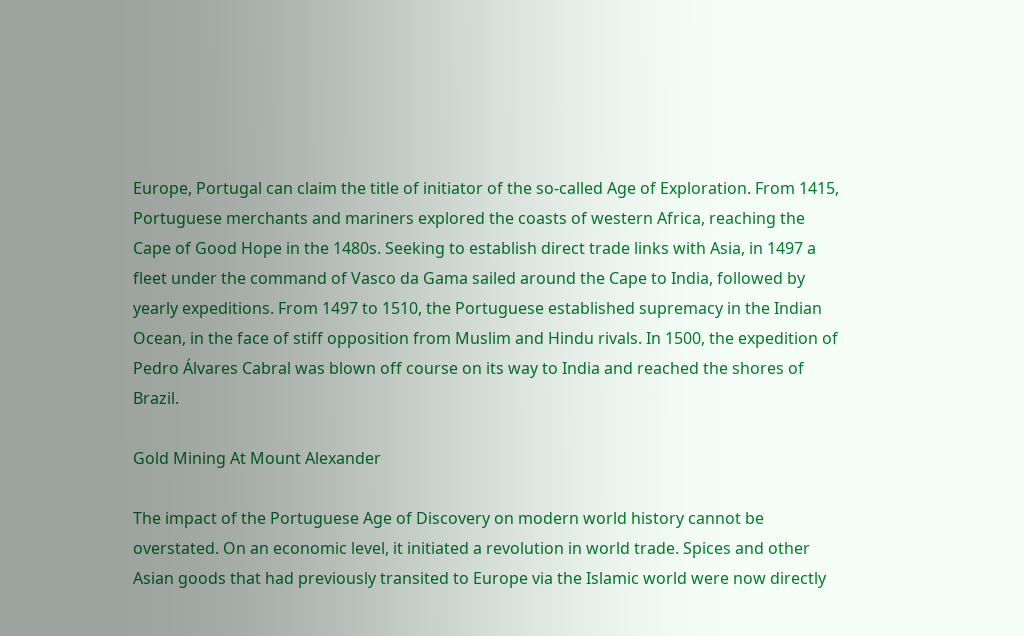Europe, Portugal can claim the title of initiator of the so-called Age of Exploration. From 1415, Portuguese merchants and mariners explored the coasts of western Africa, reaching the Cape of Good Hope in the 1480s. Seeking to establish direct trade links with Asia, in 1497 a fleet under the command of Vasco da Gama sailed around the Cape to India, followed by yearly expeditions. From 1497 to 1510, the Portuguese established supremacy in the Indian Ocean, in the face of stiff opposition from Muslim and Hindu rivals. In 1500, the expedition of Pedro Álvares Cabral was blown off course on its way to India and reached the shores of Brazil.

Gold Mining At Mount Alexander

The impact of the Portuguese Age of Discovery on modern world history cannot be overstated. On an economic level, it initiated a revolution in world trade. Spices and other Asian goods that had previously transited to Europe via the Islamic world were now directly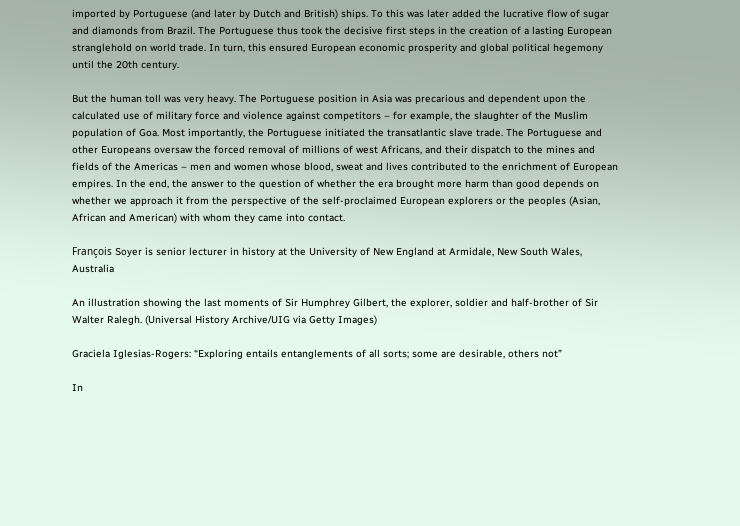imported by Portuguese (and later by Dutch and British) ships. To this was later added the lucrative flow of sugar and diamonds from Brazil. The Portuguese thus took the decisive first steps in the creation of a lasting European stranglehold on world trade. In turn, this ensured European economic prosperity and global political hegemony until the 20th century.

But the human toll was very heavy. The Portuguese position in Asia was precarious and dependent upon the calculated use of military force and violence against competitors – for example, the slaughter of the Muslim population of Goa. Most importantly, the Portuguese initiated the transatlantic slave trade. The Portuguese and other Europeans oversaw the forced removal of millions of west Africans, and their dispatch to the mines and fields of the Americas – men and women whose blood, sweat and lives contributed to the enrichment of European empires. In the end, the answer to the question of whether the era brought more harm than good depends on whether we approach it from the perspective of the self-proclaimed European explorers or the peoples (Asian, African and American) with whom they came into contact.

François Soyer is senior lecturer in history at the University of New England at Armidale, New South Wales, Australia

An illustration showing the last moments of Sir Humphrey Gilbert, the explorer, soldier and half-brother of Sir Walter Ralegh. (Universal History Archive/UIG via Getty Images)

Graciela Iglesias-Rogers: “Exploring entails entanglements of all sorts; some are desirable, others not”

In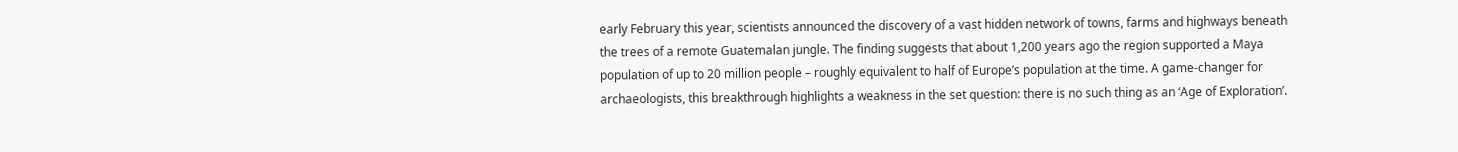early February this year, scientists announced the discovery of a vast hidden network of towns, farms and highways beneath the trees of a remote Guatemalan jungle. The finding suggests that about 1,200 years ago the region supported a Maya population of up to 20 million people – roughly equivalent to half of Europe’s population at the time. A game-changer for archaeologists, this breakthrough highlights a weakness in the set question: there is no such thing as an ‘Age of Exploration’.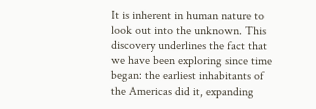It is inherent in human nature to look out into the unknown. This discovery underlines the fact that we have been exploring since time began: the earliest inhabitants of the Americas did it, expanding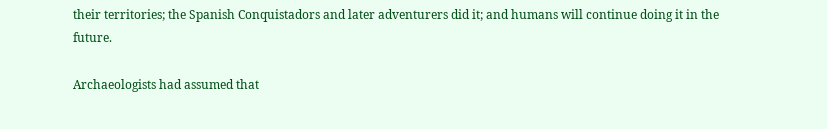their territories; the Spanish Conquistadors and later adventurers did it; and humans will continue doing it in the future.

Archaeologists had assumed that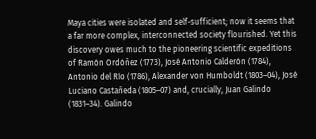Maya cities were isolated and self-sufficient; now it seems that a far more complex, interconnected society flourished. Yet this discovery owes much to the pioneering scientific expeditions of Ramón Ordóñez (1773), José Antonio Calderón (1784), Antonio del Río (1786), Alexander von Humboldt (1803–04), José Luciano Castañeda (1805–07) and, crucially, Juan Galindo (1831–34). Galindo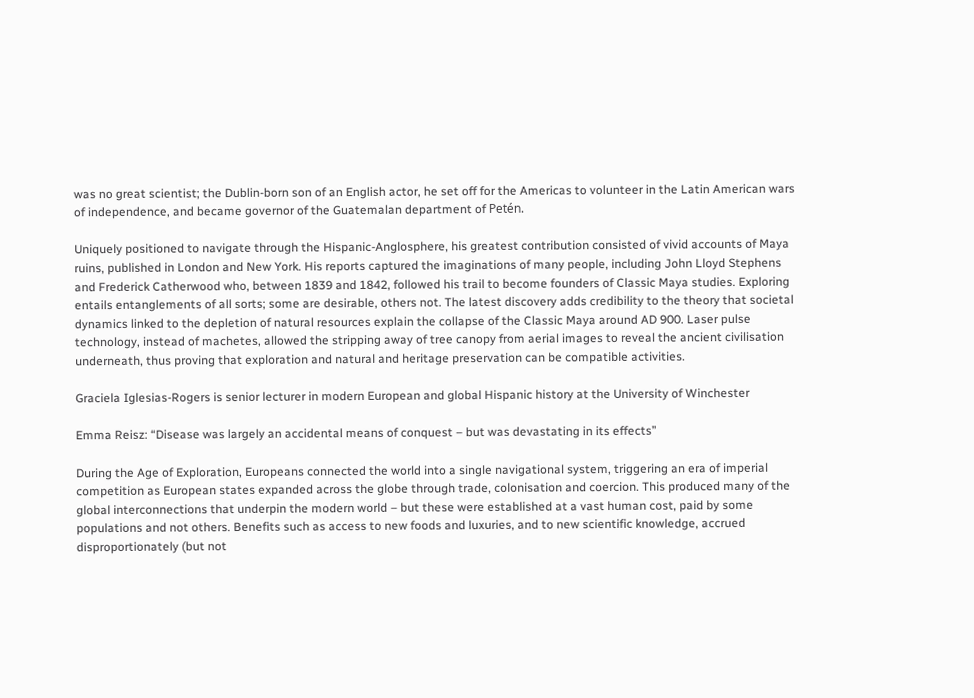was no great scientist; the Dublin-born son of an English actor, he set off for the Americas to volunteer in the Latin American wars of independence, and became governor of the Guatemalan department of Petén.

Uniquely positioned to navigate through the Hispanic-Anglosphere, his greatest contribution consisted of vivid accounts of Maya ruins, published in London and New York. His reports captured the imaginations of many people, including John Lloyd Stephens and Frederick Catherwood who, between 1839 and 1842, followed his trail to become founders of Classic Maya studies. Exploring entails entanglements of all sorts; some are desirable, others not. The latest discovery adds credibility to the theory that societal dynamics linked to the depletion of natural resources explain the collapse of the Classic Maya around AD 900. Laser pulse technology, instead of machetes, allowed the stripping away of tree canopy from aerial images to reveal the ancient civilisation underneath, thus proving that exploration and natural and heritage preservation can be compatible activities.

Graciela Iglesias-Rogers is senior lecturer in modern European and global Hispanic history at the University of Winchester

Emma Reisz: “Disease was largely an accidental means of conquest – but was devastating in its effects”

During the Age of Exploration, Europeans connected the world into a single navigational system, triggering an era of imperial competition as European states expanded across the globe through trade, colonisation and coercion. This produced many of the global interconnections that underpin the modern world – but these were established at a vast human cost, paid by some populations and not others. Benefits such as access to new foods and luxuries, and to new scientific knowledge, accrued disproportionately (but not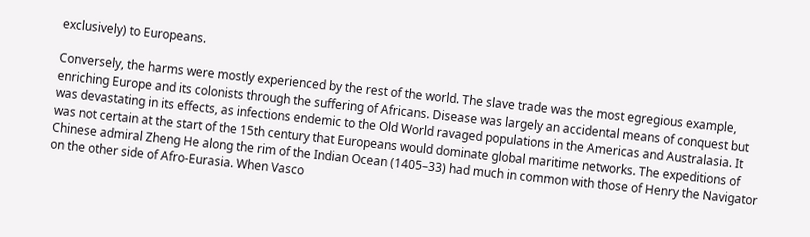exclusively) to Europeans.

Conversely, the harms were mostly experienced by the rest of the world. The slave trade was the most egregious example, enriching Europe and its colonists through the suffering of Africans. Disease was largely an accidental means of conquest but was devastating in its effects, as infections endemic to the Old World ravaged populations in the Americas and Australasia. It was not certain at the start of the 15th century that Europeans would dominate global maritime networks. The expeditions of Chinese admiral Zheng He along the rim of the Indian Ocean (1405–33) had much in common with those of Henry the Navigator on the other side of Afro-Eurasia. When Vasco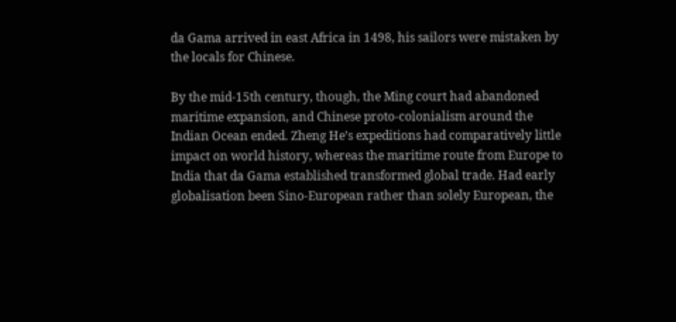da Gama arrived in east Africa in 1498, his sailors were mistaken by the locals for Chinese.

By the mid-15th century, though, the Ming court had abandoned maritime expansion, and Chinese proto-colonialism around the Indian Ocean ended. Zheng He’s expeditions had comparatively little impact on world history, whereas the maritime route from Europe to India that da Gama established transformed global trade. Had early globalisation been Sino-European rather than solely European, the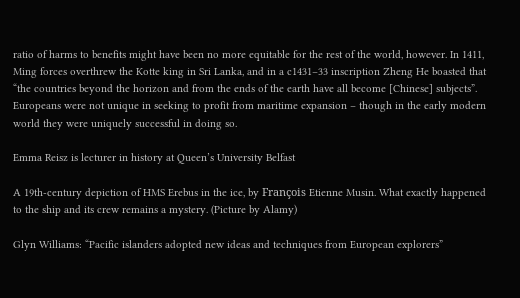ratio of harms to benefits might have been no more equitable for the rest of the world, however. In 1411, Ming forces overthrew the Kotte king in Sri Lanka, and in a c1431–33 inscription Zheng He boasted that “the countries beyond the horizon and from the ends of the earth have all become [Chinese] subjects”. Europeans were not unique in seeking to profit from maritime expansion – though in the early modern world they were uniquely successful in doing so.

Emma Reisz is lecturer in history at Queen’s University Belfast

A 19th-century depiction of HMS Erebus in the ice, by François Etienne Musin. What exactly happened to the ship and its crew remains a mystery. (Picture by Alamy)

Glyn Williams: “Pacific islanders adopted new ideas and techniques from European explorers”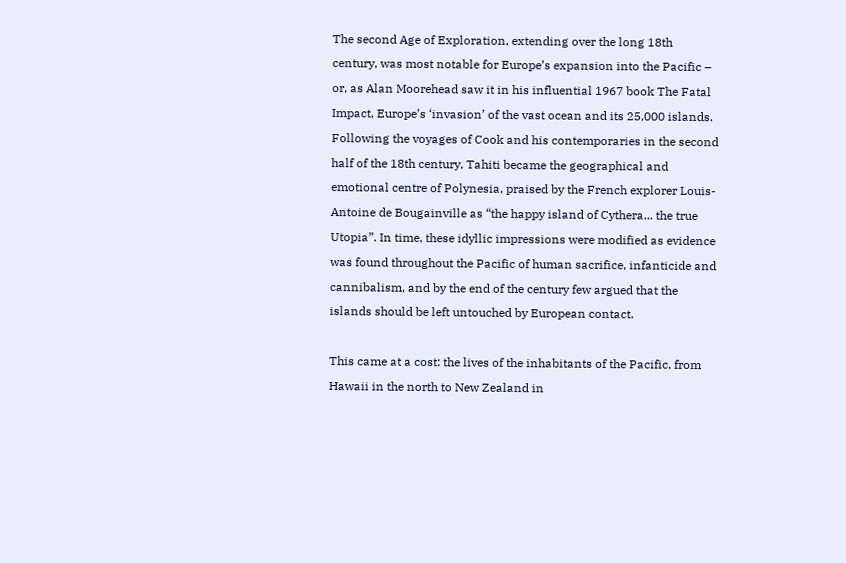The second Age of Exploration, extending over the long 18th century, was most notable for Europe’s expansion into the Pacific – or, as Alan Moorehead saw it in his influential 1967 book The Fatal Impact, Europe’s ‘invasion’ of the vast ocean and its 25,000 islands. Following the voyages of Cook and his contemporaries in the second half of the 18th century, Tahiti became the geographical and emotional centre of Polynesia, praised by the French explorer Louis-Antoine de Bougainville as “the happy island of Cythera... the true Utopia”. In time, these idyllic impressions were modified as evidence was found throughout the Pacific of human sacrifice, infanticide and cannibalism, and by the end of the century few argued that the islands should be left untouched by European contact.

This came at a cost: the lives of the inhabitants of the Pacific, from Hawaii in the north to New Zealand in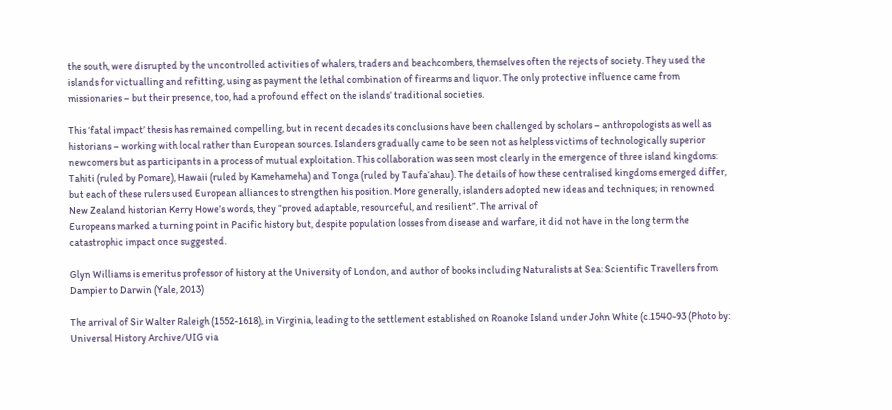the south, were disrupted by the uncontrolled activities of whalers, traders and beachcombers, themselves often the rejects of society. They used the islands for victualling and refitting, using as payment the lethal combination of firearms and liquor. The only protective influence came from missionaries – but their presence, too, had a profound effect on the islands’ traditional societies.

This ‘fatal impact’ thesis has remained compelling, but in recent decades its conclusions have been challenged by scholars – anthropologists as well as historians – working with local rather than European sources. Islanders gradually came to be seen not as helpless victims of technologically superior newcomers but as participants in a process of mutual exploitation. This collaboration was seen most clearly in the emergence of three island kingdoms: Tahiti (ruled by Pomare), Hawaii (ruled by Kamehameha) and Tonga (ruled by Taufa‘ahau). The details of how these centralised kingdoms emerged differ, but each of these rulers used European alliances to strengthen his position. More generally, islanders adopted new ideas and techniques; in renowned New Zealand historian Kerry Howe’s words, they “proved adaptable, resourceful, and resilient”. The arrival of
Europeans marked a turning point in Pacific history but, despite population losses from disease and warfare, it did not have in the long term the catastrophic impact once suggested.

Glyn Williams is emeritus professor of history at the University of London, and author of books including Naturalists at Sea: Scientific Travellers from Dampier to Darwin (Yale, 2013)

The arrival of Sir Walter Raleigh (1552-1618), in Virginia, leading to the settlement established on Roanoke Island under John White (c.1540-93 (Photo by: Universal History Archive/UIG via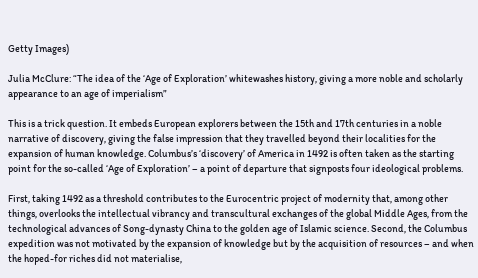Getty Images)

Julia McClure: “The idea of the ‘Age of Exploration’ whitewashes history, giving a more noble and scholarly appearance to an age of imperialism”

This is a trick question. It embeds European explorers between the 15th and 17th centuries in a noble narrative of discovery, giving the false impression that they travelled beyond their localities for the expansion of human knowledge. Columbus’s ‘discovery’ of America in 1492 is often taken as the starting point for the so-called ‘Age of Exploration’ – a point of departure that signposts four ideological problems.

First, taking 1492 as a threshold contributes to the Eurocentric project of modernity that, among other things, overlooks the intellectual vibrancy and transcultural exchanges of the global Middle Ages, from the technological advances of Song-dynasty China to the golden age of Islamic science. Second, the Columbus expedition was not motivated by the expansion of knowledge but by the acquisition of resources – and when the hoped-for riches did not materialise,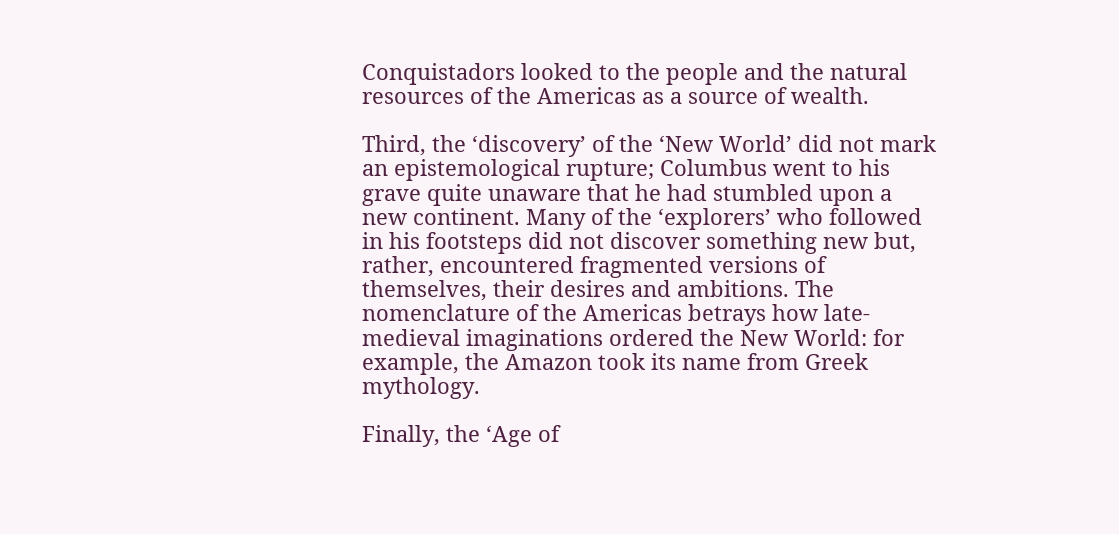Conquistadors looked to the people and the natural resources of the Americas as a source of wealth.

Third, the ‘discovery’ of the ‘New World’ did not mark an epistemological rupture; Columbus went to his grave quite unaware that he had stumbled upon a new continent. Many of the ‘explorers’ who followed in his footsteps did not discover something new but, rather, encountered fragmented versions of themselves, their desires and ambitions. The nomenclature of the Americas betrays how late-medieval imaginations ordered the New World: for example, the Amazon took its name from Greek mythology.

Finally, the ‘Age of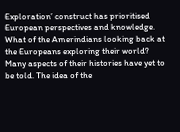Exploration’ construct has prioritised European perspectives and knowledge. What of the Amerindians looking back at the Europeans exploring their world? Many aspects of their histories have yet to be told. The idea of the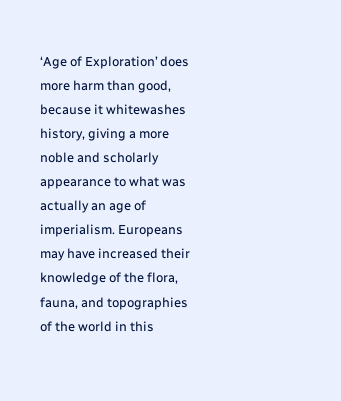‘Age of Exploration’ does more harm than good, because it whitewashes history, giving a more noble and scholarly appearance to what was actually an age of imperialism. Europeans may have increased their knowledge of the flora, fauna, and topographies of the world in this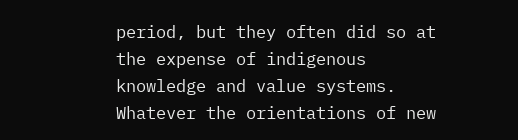period, but they often did so at the expense of indigenous knowledge and value systems. Whatever the orientations of new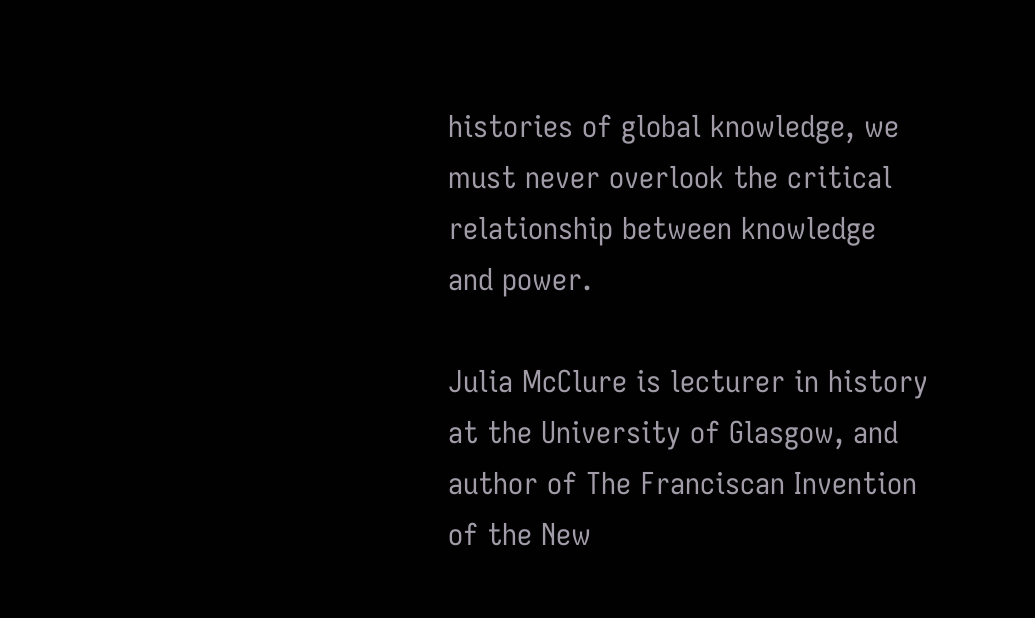histories of global knowledge, we must never overlook the critical relationship between knowledge and power.

Julia McClure is lecturer in history at the University of Glasgow, and author of The Franciscan Invention of the New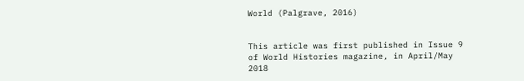World (Palgrave, 2016)


This article was first published in Issue 9 of World Histories magazine, in April/May 2018